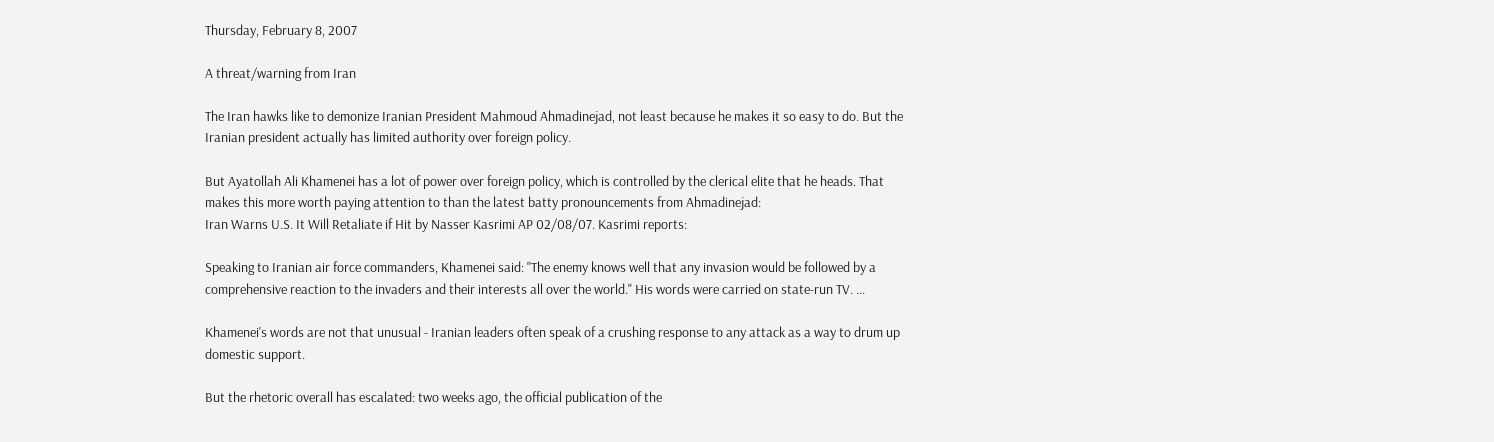Thursday, February 8, 2007

A threat/warning from Iran

The Iran hawks like to demonize Iranian President Mahmoud Ahmadinejad, not least because he makes it so easy to do. But the Iranian president actually has limited authority over foreign policy.

But Ayatollah Ali Khamenei has a lot of power over foreign policy, which is controlled by the clerical elite that he heads. That makes this more worth paying attention to than the latest batty pronouncements from Ahmadinejad:
Iran Warns U.S. It Will Retaliate if Hit by Nasser Kasrimi AP 02/08/07. Kasrimi reports:

Speaking to Iranian air force commanders, Khamenei said: "The enemy knows well that any invasion would be followed by a comprehensive reaction to the invaders and their interests all over the world." His words were carried on state-run TV. ...

Khamenei's words are not that unusual - Iranian leaders often speak of a crushing response to any attack as a way to drum up domestic support.

But the rhetoric overall has escalated: two weeks ago, the official publication of the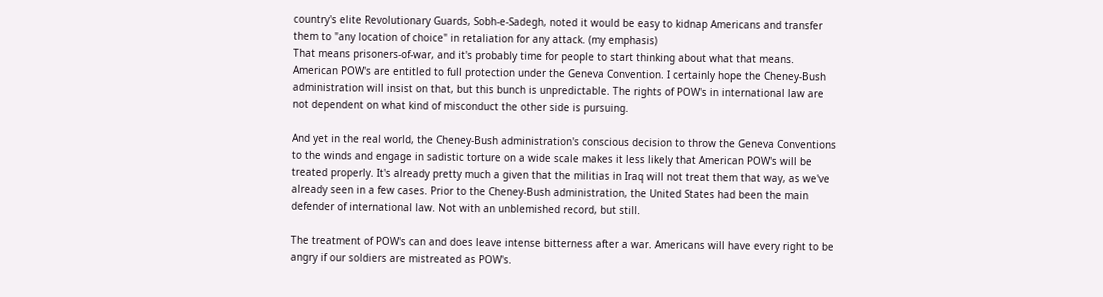country's elite Revolutionary Guards, Sobh-e-Sadegh, noted it would be easy to kidnap Americans and transfer them to "any location of choice" in retaliation for any attack. (my emphasis)
That means prisoners-of-war, and it's probably time for people to start thinking about what that means. American POW's are entitled to full protection under the Geneva Convention. I certainly hope the Cheney-Bush administration will insist on that, but this bunch is unpredictable. The rights of POW's in international law are not dependent on what kind of misconduct the other side is pursuing.

And yet in the real world, the Cheney-Bush administration's conscious decision to throw the Geneva Conventions to the winds and engage in sadistic torture on a wide scale makes it less likely that American POW's will be treated properly. It's already pretty much a given that the militias in Iraq will not treat them that way, as we've already seen in a few cases. Prior to the Cheney-Bush administration, the United States had been the main defender of international law. Not with an unblemished record, but still.

The treatment of POW's can and does leave intense bitterness after a war. Americans will have every right to be angry if our soldiers are mistreated as POW's.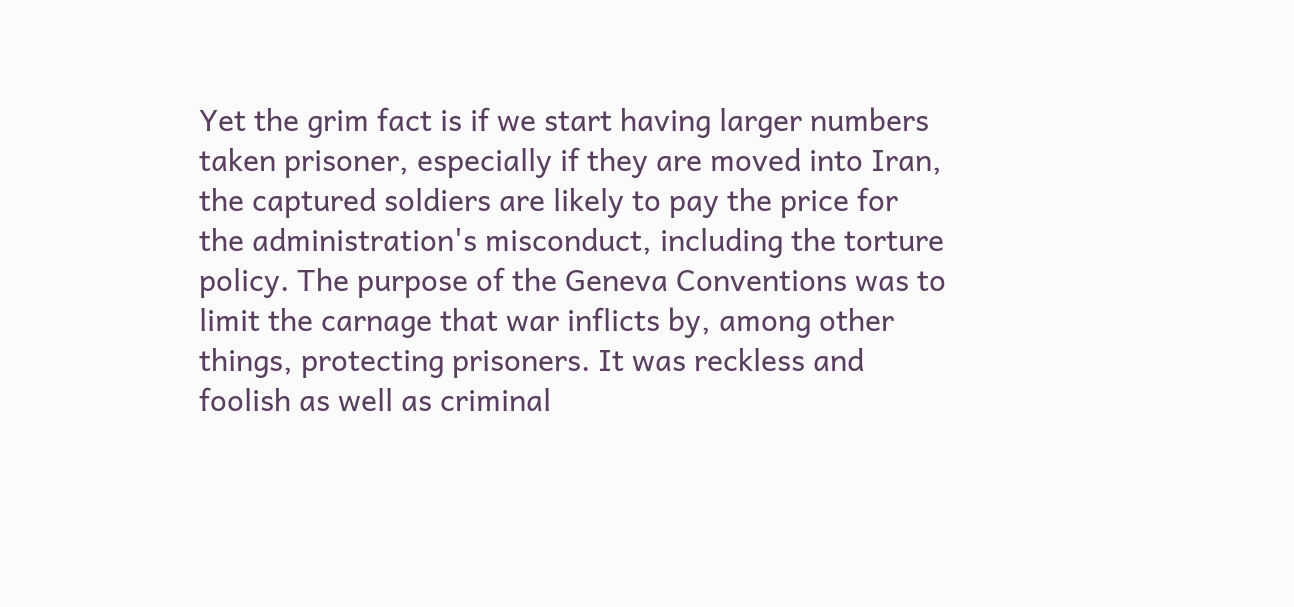Yet the grim fact is if we start having larger numbers taken prisoner, especially if they are moved into Iran, the captured soldiers are likely to pay the price for the administration's misconduct, including the torture policy. The purpose of the Geneva Conventions was to limit the carnage that war inflicts by, among other things, protecting prisoners. It was reckless and foolish as well as criminal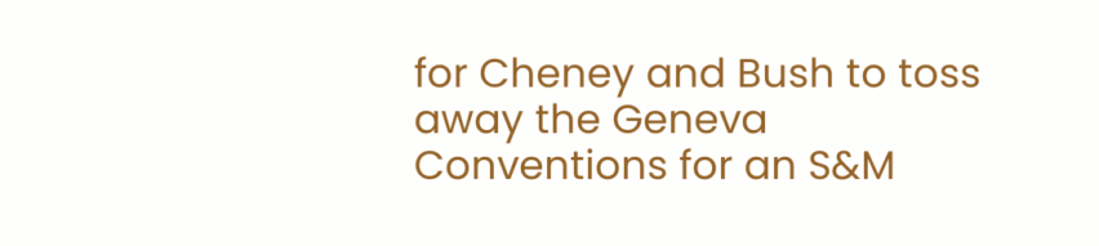for Cheney and Bush to toss away the Geneva Conventions for an S&M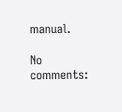manual.

No comments: